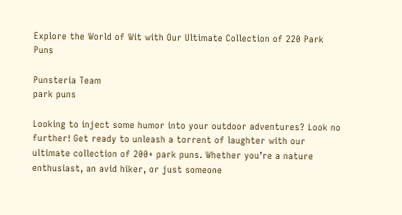Explore the World of Wit with Our Ultimate Collection of 220 Park Puns

Punsteria Team
park puns

Looking to inject some humor into your outdoor adventures? Look no further! Get ready to unleash a torrent of laughter with our ultimate collection of 200+ park puns. Whether you’re a nature enthusiast, an avid hiker, or just someone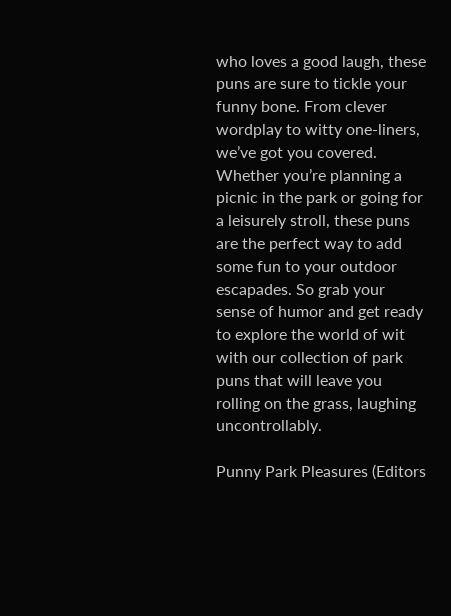who loves a good laugh, these puns are sure to tickle your funny bone. From clever wordplay to witty one-liners, we’ve got you covered. Whether you’re planning a picnic in the park or going for a leisurely stroll, these puns are the perfect way to add some fun to your outdoor escapades. So grab your sense of humor and get ready to explore the world of wit with our collection of park puns that will leave you rolling on the grass, laughing uncontrollably.

Punny Park Pleasures (Editors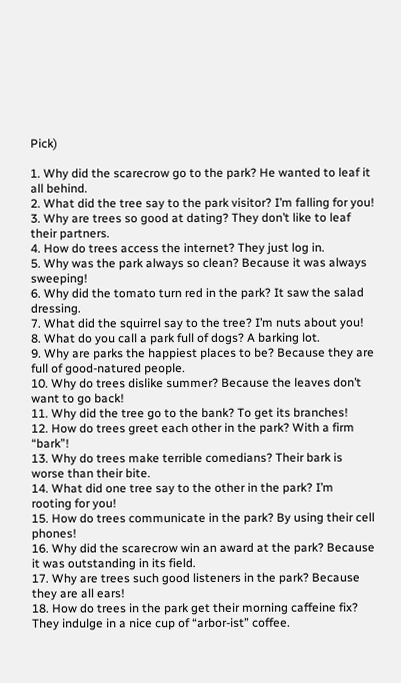Pick)

1. Why did the scarecrow go to the park? He wanted to leaf it all behind.
2. What did the tree say to the park visitor? I’m falling for you!
3. Why are trees so good at dating? They don’t like to leaf their partners.
4. How do trees access the internet? They just log in.
5. Why was the park always so clean? Because it was always sweeping!
6. Why did the tomato turn red in the park? It saw the salad dressing.
7. What did the squirrel say to the tree? I’m nuts about you!
8. What do you call a park full of dogs? A barking lot.
9. Why are parks the happiest places to be? Because they are full of good-natured people.
10. Why do trees dislike summer? Because the leaves don’t want to go back!
11. Why did the tree go to the bank? To get its branches!
12. How do trees greet each other in the park? With a firm “bark”!
13. Why do trees make terrible comedians? Their bark is worse than their bite.
14. What did one tree say to the other in the park? I’m rooting for you!
15. How do trees communicate in the park? By using their cell phones!
16. Why did the scarecrow win an award at the park? Because it was outstanding in its field.
17. Why are trees such good listeners in the park? Because they are all ears!
18. How do trees in the park get their morning caffeine fix? They indulge in a nice cup of “arbor-ist” coffee.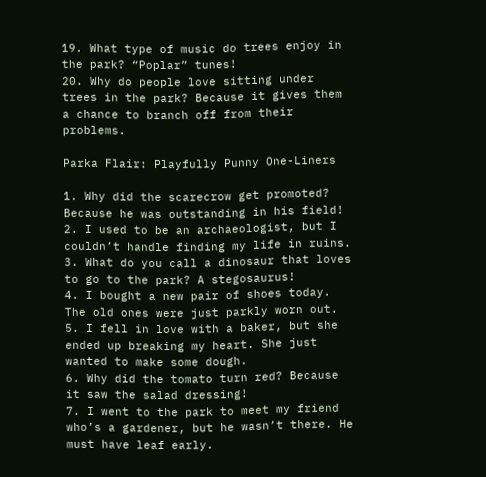19. What type of music do trees enjoy in the park? “Poplar” tunes!
20. Why do people love sitting under trees in the park? Because it gives them a chance to branch off from their problems.

Parka Flair: Playfully Punny One-Liners

1. Why did the scarecrow get promoted? Because he was outstanding in his field!
2. I used to be an archaeologist, but I couldn’t handle finding my life in ruins.
3. What do you call a dinosaur that loves to go to the park? A stegosaurus!
4. I bought a new pair of shoes today. The old ones were just parkly worn out.
5. I fell in love with a baker, but she ended up breaking my heart. She just wanted to make some dough.
6. Why did the tomato turn red? Because it saw the salad dressing!
7. I went to the park to meet my friend who’s a gardener, but he wasn’t there. He must have leaf early.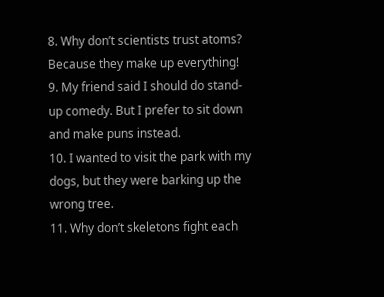8. Why don’t scientists trust atoms? Because they make up everything!
9. My friend said I should do stand-up comedy. But I prefer to sit down and make puns instead.
10. I wanted to visit the park with my dogs, but they were barking up the wrong tree.
11. Why don’t skeletons fight each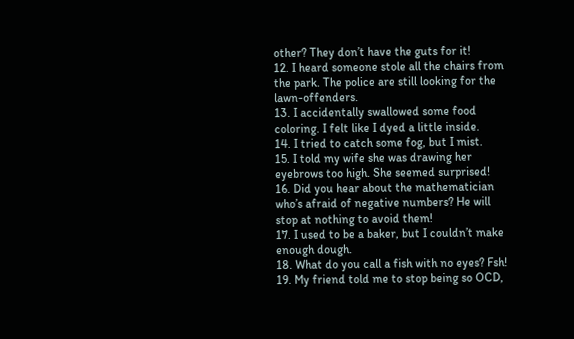other? They don’t have the guts for it!
12. I heard someone stole all the chairs from the park. The police are still looking for the lawn-offenders.
13. I accidentally swallowed some food coloring. I felt like I dyed a little inside.
14. I tried to catch some fog, but I mist.
15. I told my wife she was drawing her eyebrows too high. She seemed surprised!
16. Did you hear about the mathematician who’s afraid of negative numbers? He will stop at nothing to avoid them!
17. I used to be a baker, but I couldn’t make enough dough.
18. What do you call a fish with no eyes? Fsh!
19. My friend told me to stop being so OCD,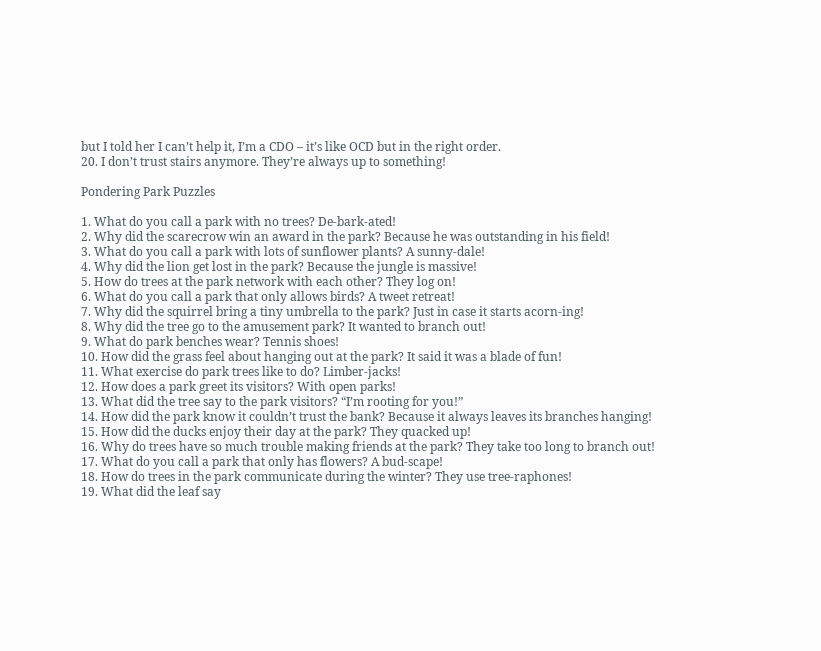but I told her I can’t help it, I’m a CDO – it’s like OCD but in the right order.
20. I don’t trust stairs anymore. They’re always up to something!

Pondering Park Puzzles

1. What do you call a park with no trees? De-bark-ated!
2. Why did the scarecrow win an award in the park? Because he was outstanding in his field!
3. What do you call a park with lots of sunflower plants? A sunny-dale!
4. Why did the lion get lost in the park? Because the jungle is massive!
5. How do trees at the park network with each other? They log on!
6. What do you call a park that only allows birds? A tweet retreat!
7. Why did the squirrel bring a tiny umbrella to the park? Just in case it starts acorn-ing!
8. Why did the tree go to the amusement park? It wanted to branch out!
9. What do park benches wear? Tennis shoes!
10. How did the grass feel about hanging out at the park? It said it was a blade of fun!
11. What exercise do park trees like to do? Limber-jacks!
12. How does a park greet its visitors? With open parks!
13. What did the tree say to the park visitors? “I’m rooting for you!”
14. How did the park know it couldn’t trust the bank? Because it always leaves its branches hanging!
15. How did the ducks enjoy their day at the park? They quacked up!
16. Why do trees have so much trouble making friends at the park? They take too long to branch out!
17. What do you call a park that only has flowers? A bud-scape!
18. How do trees in the park communicate during the winter? They use tree-raphones!
19. What did the leaf say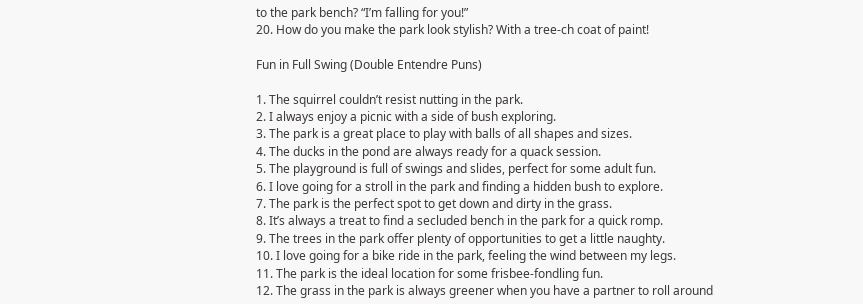to the park bench? “I’m falling for you!”
20. How do you make the park look stylish? With a tree-ch coat of paint!

Fun in Full Swing (Double Entendre Puns)

1. The squirrel couldn’t resist nutting in the park.
2. I always enjoy a picnic with a side of bush exploring.
3. The park is a great place to play with balls of all shapes and sizes.
4. The ducks in the pond are always ready for a quack session.
5. The playground is full of swings and slides, perfect for some adult fun.
6. I love going for a stroll in the park and finding a hidden bush to explore.
7. The park is the perfect spot to get down and dirty in the grass.
8. It’s always a treat to find a secluded bench in the park for a quick romp.
9. The trees in the park offer plenty of opportunities to get a little naughty.
10. I love going for a bike ride in the park, feeling the wind between my legs.
11. The park is the ideal location for some frisbee-fondling fun.
12. The grass in the park is always greener when you have a partner to roll around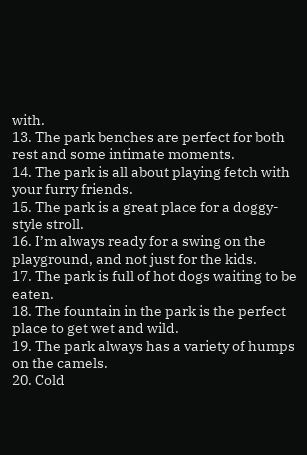with.
13. The park benches are perfect for both rest and some intimate moments.
14. The park is all about playing fetch with your furry friends.
15. The park is a great place for a doggy-style stroll.
16. I’m always ready for a swing on the playground, and not just for the kids.
17. The park is full of hot dogs waiting to be eaten.
18. The fountain in the park is the perfect place to get wet and wild.
19. The park always has a variety of humps on the camels.
20. Cold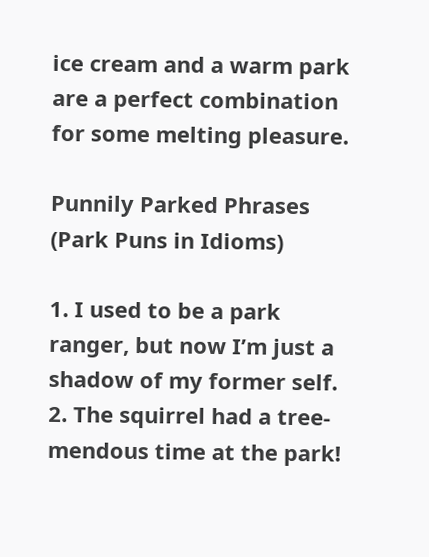ice cream and a warm park are a perfect combination for some melting pleasure.

Punnily Parked Phrases (Park Puns in Idioms)

1. I used to be a park ranger, but now I’m just a shadow of my former self.
2. The squirrel had a tree-mendous time at the park!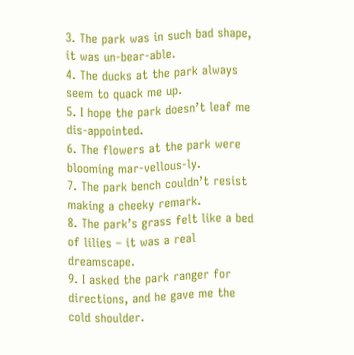3. The park was in such bad shape, it was un-bear-able.
4. The ducks at the park always seem to quack me up.
5. I hope the park doesn’t leaf me dis-appointed.
6. The flowers at the park were blooming mar-vellous-ly.
7. The park bench couldn’t resist making a cheeky remark.
8. The park’s grass felt like a bed of lilies – it was a real dreamscape.
9. I asked the park ranger for directions, and he gave me the cold shoulder.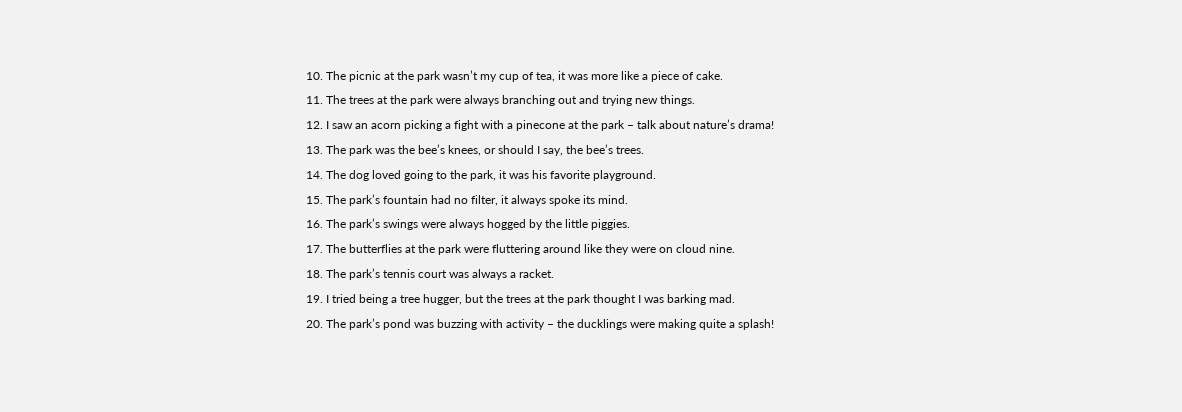10. The picnic at the park wasn’t my cup of tea, it was more like a piece of cake.
11. The trees at the park were always branching out and trying new things.
12. I saw an acorn picking a fight with a pinecone at the park – talk about nature’s drama!
13. The park was the bee’s knees, or should I say, the bee’s trees.
14. The dog loved going to the park, it was his favorite playground.
15. The park’s fountain had no filter, it always spoke its mind.
16. The park’s swings were always hogged by the little piggies.
17. The butterflies at the park were fluttering around like they were on cloud nine.
18. The park’s tennis court was always a racket.
19. I tried being a tree hugger, but the trees at the park thought I was barking mad.
20. The park’s pond was buzzing with activity – the ducklings were making quite a splash!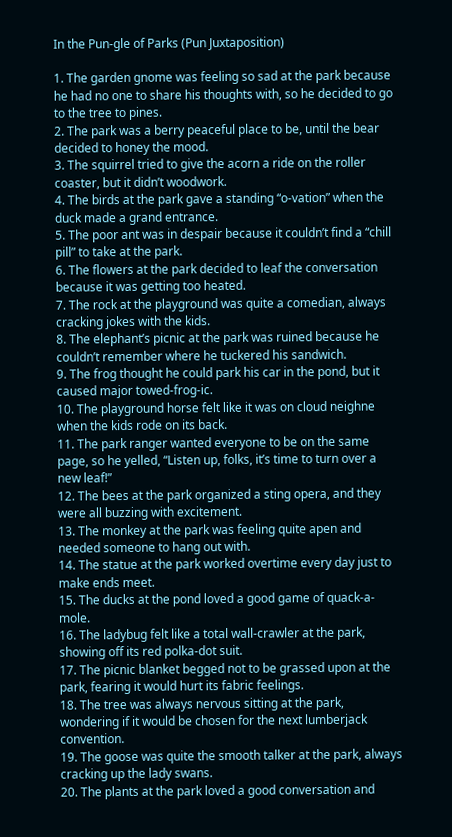In the Pun-gle of Parks (Pun Juxtaposition)

1. The garden gnome was feeling so sad at the park because he had no one to share his thoughts with, so he decided to go to the tree to pines.
2. The park was a berry peaceful place to be, until the bear decided to honey the mood.
3. The squirrel tried to give the acorn a ride on the roller coaster, but it didn’t woodwork.
4. The birds at the park gave a standing “o-vation” when the duck made a grand entrance.
5. The poor ant was in despair because it couldn’t find a “chill pill” to take at the park.
6. The flowers at the park decided to leaf the conversation because it was getting too heated.
7. The rock at the playground was quite a comedian, always cracking jokes with the kids.
8. The elephant’s picnic at the park was ruined because he couldn’t remember where he tuckered his sandwich.
9. The frog thought he could park his car in the pond, but it caused major towed-frog-ic.
10. The playground horse felt like it was on cloud neighne when the kids rode on its back.
11. The park ranger wanted everyone to be on the same page, so he yelled, “Listen up, folks, it’s time to turn over a new leaf!”
12. The bees at the park organized a sting opera, and they were all buzzing with excitement.
13. The monkey at the park was feeling quite apen and needed someone to hang out with.
14. The statue at the park worked overtime every day just to make ends meet.
15. The ducks at the pond loved a good game of quack-a-mole.
16. The ladybug felt like a total wall-crawler at the park, showing off its red polka-dot suit.
17. The picnic blanket begged not to be grassed upon at the park, fearing it would hurt its fabric feelings.
18. The tree was always nervous sitting at the park, wondering if it would be chosen for the next lumberjack convention.
19. The goose was quite the smooth talker at the park, always cracking up the lady swans.
20. The plants at the park loved a good conversation and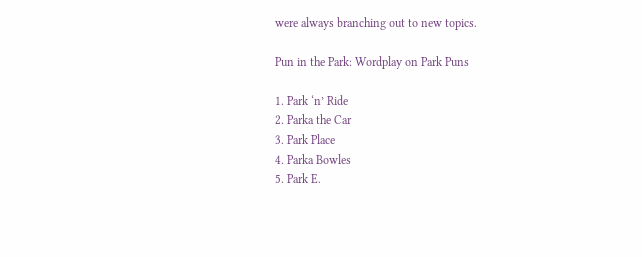were always branching out to new topics.

Pun in the Park: Wordplay on Park Puns

1. Park ‘n’ Ride
2. Parka the Car
3. Park Place
4. Parka Bowles
5. Park E.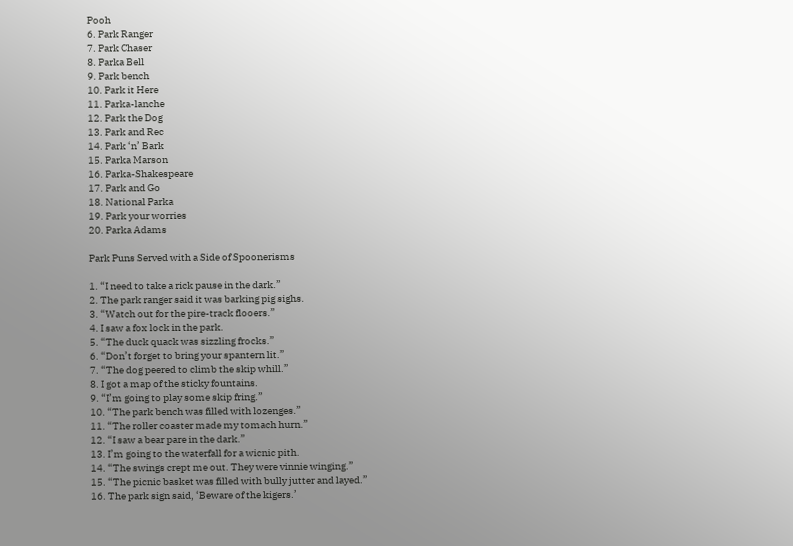Pooh
6. Park Ranger
7. Park Chaser
8. Parka Bell
9. Park bench
10. Park it Here
11. Parka-lanche
12. Park the Dog
13. Park and Rec
14. Park ‘n’ Bark
15. Parka Marson
16. Parka-Shakespeare
17. Park and Go
18. National Parka
19. Park your worries
20. Parka Adams

Park Puns Served with a Side of Spoonerisms

1. “I need to take a rick pause in the dark.”
2. The park ranger said it was barking pig sighs.
3. “Watch out for the pire-track flooers.”
4. I saw a fox lock in the park.
5. “The duck quack was sizzling frocks.”
6. “Don’t forget to bring your spantern lit.”
7. “The dog peered to climb the skip whill.”
8. I got a map of the sticky fountains.
9. “I’m going to play some skip fring.”
10. “The park bench was filled with lozenges.”
11. “The roller coaster made my tomach hurn.”
12. “I saw a bear pare in the dark.”
13. I’m going to the waterfall for a wicnic pith.
14. “The swings crept me out. They were vinnie winging.”
15. “The picnic basket was filled with bully jutter and layed.”
16. The park sign said, ‘Beware of the kigers.’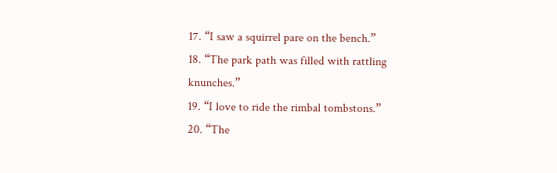17. “I saw a squirrel pare on the bench.”
18. “The park path was filled with rattling knunches.”
19. “I love to ride the rimbal tombstons.”
20. “The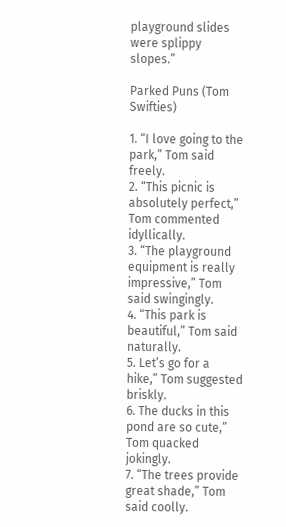playground slides were splippy slopes.”

Parked Puns (Tom Swifties)

1. “I love going to the park,” Tom said freely.
2. “This picnic is absolutely perfect,” Tom commented idyllically.
3. “The playground equipment is really impressive,” Tom said swingingly.
4. “This park is beautiful,” Tom said naturally.
5. Let’s go for a hike,” Tom suggested briskly.
6. The ducks in this pond are so cute,” Tom quacked jokingly.
7. “The trees provide great shade,” Tom said coolly.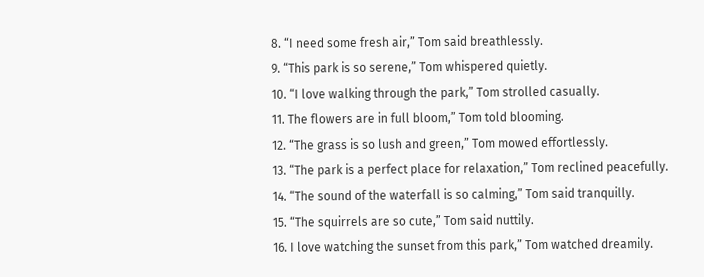8. “I need some fresh air,” Tom said breathlessly.
9. “This park is so serene,” Tom whispered quietly.
10. “I love walking through the park,” Tom strolled casually.
11. The flowers are in full bloom,” Tom told blooming.
12. “The grass is so lush and green,” Tom mowed effortlessly.
13. “The park is a perfect place for relaxation,” Tom reclined peacefully.
14. “The sound of the waterfall is so calming,” Tom said tranquilly.
15. “The squirrels are so cute,” Tom said nuttily.
16. I love watching the sunset from this park,” Tom watched dreamily.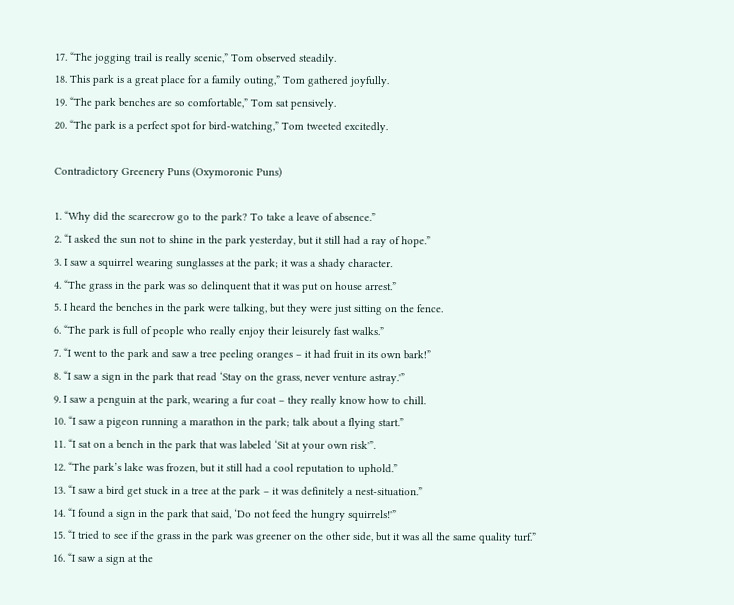17. “The jogging trail is really scenic,” Tom observed steadily.
18. This park is a great place for a family outing,” Tom gathered joyfully.
19. “The park benches are so comfortable,” Tom sat pensively.
20. “The park is a perfect spot for bird-watching,” Tom tweeted excitedly.

Contradictory Greenery Puns (Oxymoronic Puns)

1. “Why did the scarecrow go to the park? To take a leave of absence.”
2. “I asked the sun not to shine in the park yesterday, but it still had a ray of hope.”
3. I saw a squirrel wearing sunglasses at the park; it was a shady character.
4. “The grass in the park was so delinquent that it was put on house arrest.”
5. I heard the benches in the park were talking, but they were just sitting on the fence.
6. “The park is full of people who really enjoy their leisurely fast walks.”
7. “I went to the park and saw a tree peeling oranges – it had fruit in its own bark!”
8. “I saw a sign in the park that read ‘Stay on the grass, never venture astray.'”
9. I saw a penguin at the park, wearing a fur coat – they really know how to chill.
10. “I saw a pigeon running a marathon in the park; talk about a flying start.”
11. “I sat on a bench in the park that was labeled ‘Sit at your own risk'”.
12. “The park’s lake was frozen, but it still had a cool reputation to uphold.”
13. “I saw a bird get stuck in a tree at the park – it was definitely a nest-situation.”
14. “I found a sign in the park that said, ‘Do not feed the hungry squirrels!'”
15. “I tried to see if the grass in the park was greener on the other side, but it was all the same quality turf.”
16. “I saw a sign at the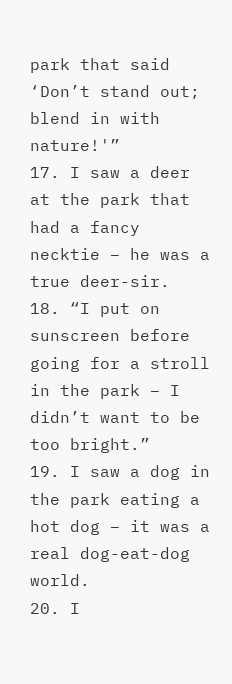park that said ‘Don’t stand out; blend in with nature!'”
17. I saw a deer at the park that had a fancy necktie – he was a true deer-sir.
18. “I put on sunscreen before going for a stroll in the park – I didn’t want to be too bright.”
19. I saw a dog in the park eating a hot dog – it was a real dog-eat-dog world.
20. I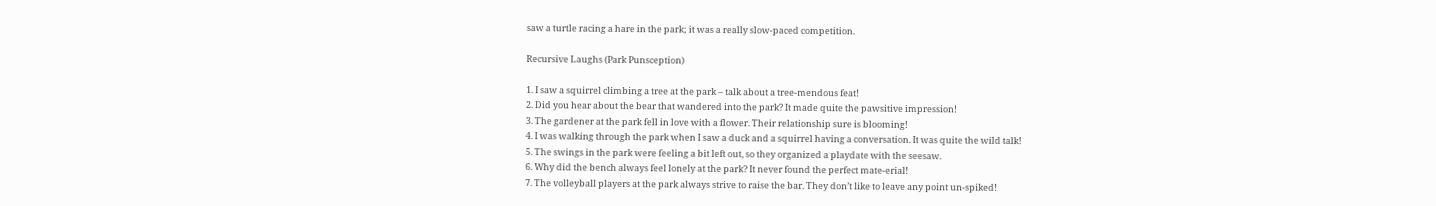saw a turtle racing a hare in the park; it was a really slow-paced competition.

Recursive Laughs (Park Punsception)

1. I saw a squirrel climbing a tree at the park – talk about a tree-mendous feat!
2. Did you hear about the bear that wandered into the park? It made quite the pawsitive impression!
3. The gardener at the park fell in love with a flower. Their relationship sure is blooming!
4. I was walking through the park when I saw a duck and a squirrel having a conversation. It was quite the wild talk!
5. The swings in the park were feeling a bit left out, so they organized a playdate with the seesaw.
6. Why did the bench always feel lonely at the park? It never found the perfect mate-erial!
7. The volleyball players at the park always strive to raise the bar. They don’t like to leave any point un-spiked!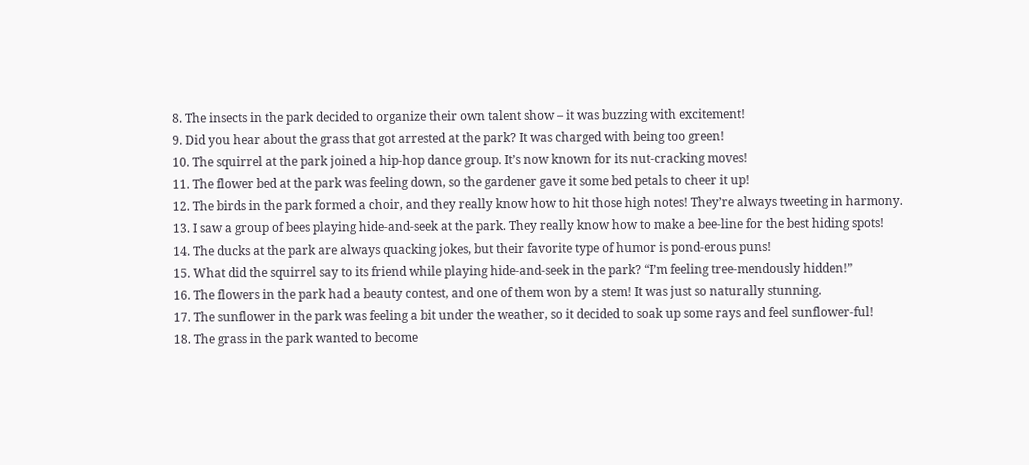8. The insects in the park decided to organize their own talent show – it was buzzing with excitement!
9. Did you hear about the grass that got arrested at the park? It was charged with being too green!
10. The squirrel at the park joined a hip-hop dance group. It’s now known for its nut-cracking moves!
11. The flower bed at the park was feeling down, so the gardener gave it some bed petals to cheer it up!
12. The birds in the park formed a choir, and they really know how to hit those high notes! They’re always tweeting in harmony.
13. I saw a group of bees playing hide-and-seek at the park. They really know how to make a bee-line for the best hiding spots!
14. The ducks at the park are always quacking jokes, but their favorite type of humor is pond-erous puns!
15. What did the squirrel say to its friend while playing hide-and-seek in the park? “I’m feeling tree-mendously hidden!”
16. The flowers in the park had a beauty contest, and one of them won by a stem! It was just so naturally stunning.
17. The sunflower in the park was feeling a bit under the weather, so it decided to soak up some rays and feel sunflower-ful!
18. The grass in the park wanted to become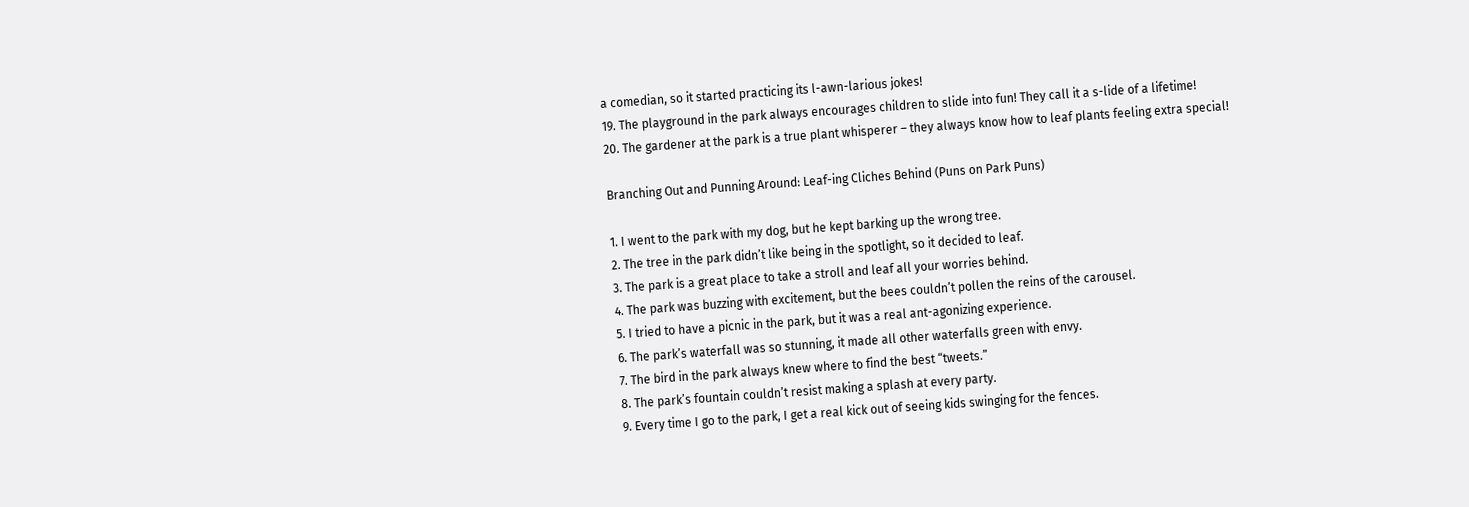a comedian, so it started practicing its l-awn-larious jokes!
19. The playground in the park always encourages children to slide into fun! They call it a s-lide of a lifetime!
20. The gardener at the park is a true plant whisperer – they always know how to leaf plants feeling extra special!

Branching Out and Punning Around: Leaf-ing Cliches Behind (Puns on Park Puns)

1. I went to the park with my dog, but he kept barking up the wrong tree.
2. The tree in the park didn’t like being in the spotlight, so it decided to leaf.
3. The park is a great place to take a stroll and leaf all your worries behind.
4. The park was buzzing with excitement, but the bees couldn’t pollen the reins of the carousel.
5. I tried to have a picnic in the park, but it was a real ant-agonizing experience.
6. The park’s waterfall was so stunning, it made all other waterfalls green with envy.
7. The bird in the park always knew where to find the best “tweets.”
8. The park’s fountain couldn’t resist making a splash at every party.
9. Every time I go to the park, I get a real kick out of seeing kids swinging for the fences.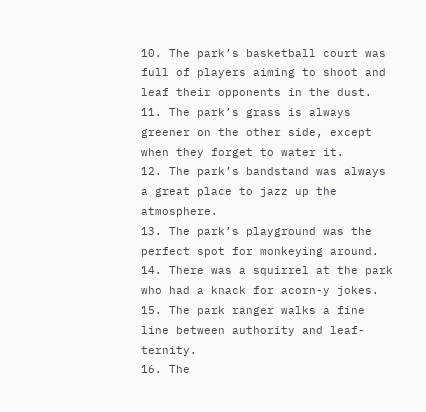10. The park’s basketball court was full of players aiming to shoot and leaf their opponents in the dust.
11. The park’s grass is always greener on the other side, except when they forget to water it.
12. The park’s bandstand was always a great place to jazz up the atmosphere.
13. The park’s playground was the perfect spot for monkeying around.
14. There was a squirrel at the park who had a knack for acorn-y jokes.
15. The park ranger walks a fine line between authority and leaf-ternity.
16. The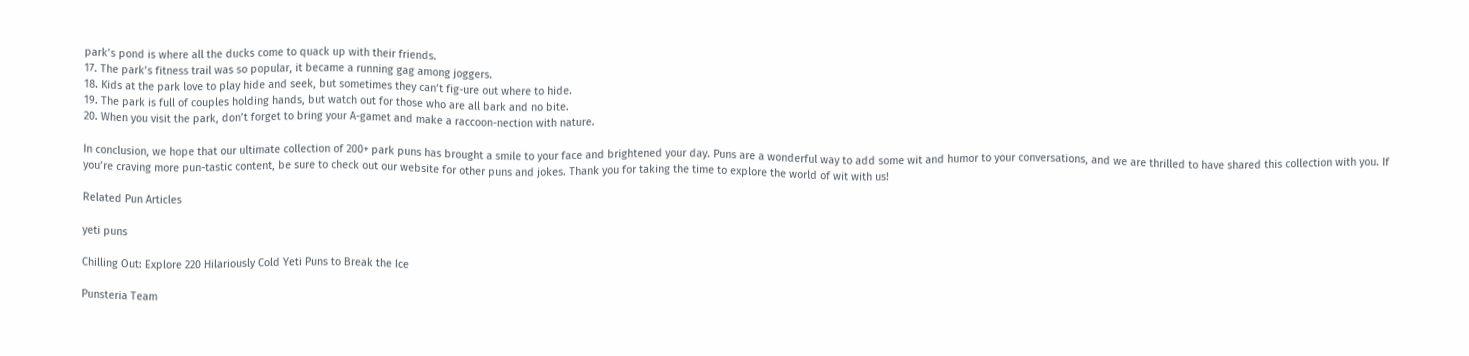park’s pond is where all the ducks come to quack up with their friends.
17. The park’s fitness trail was so popular, it became a running gag among joggers.
18. Kids at the park love to play hide and seek, but sometimes they can’t fig-ure out where to hide.
19. The park is full of couples holding hands, but watch out for those who are all bark and no bite.
20. When you visit the park, don’t forget to bring your A-gamet and make a raccoon-nection with nature.

In conclusion, we hope that our ultimate collection of 200+ park puns has brought a smile to your face and brightened your day. Puns are a wonderful way to add some wit and humor to your conversations, and we are thrilled to have shared this collection with you. If you’re craving more pun-tastic content, be sure to check out our website for other puns and jokes. Thank you for taking the time to explore the world of wit with us!

Related Pun Articles

yeti puns

Chilling Out: Explore 220 Hilariously Cold Yeti Puns to Break the Ice

Punsteria Team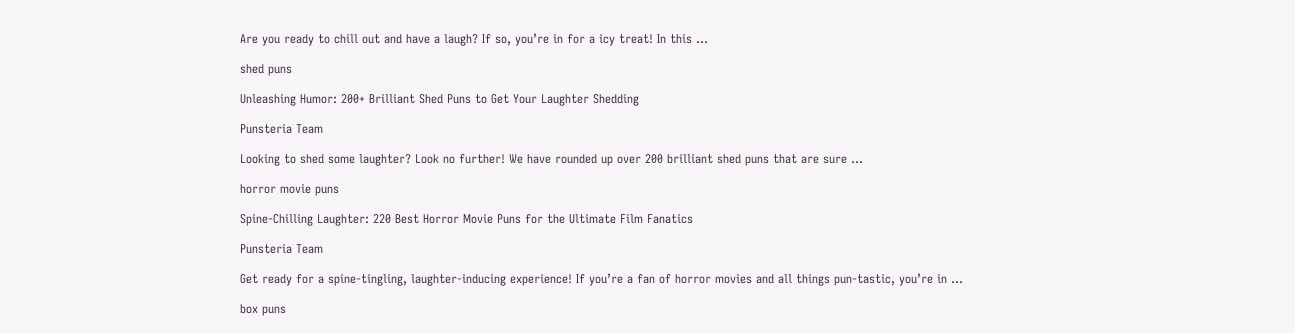Are you ready to chill out and have a laugh? If so, you’re in for a icy treat! In this ...

shed puns

Unleashing Humor: 200+ Brilliant Shed Puns to Get Your Laughter Shedding

Punsteria Team

Looking to shed some laughter? Look no further! We have rounded up over 200 brilliant shed puns that are sure ...

horror movie puns

Spine-Chilling Laughter: 220 Best Horror Movie Puns for the Ultimate Film Fanatics

Punsteria Team

Get ready for a spine-tingling, laughter-inducing experience! If you’re a fan of horror movies and all things pun-tastic, you’re in ...

box puns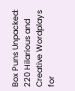Box Puns Unpacked: 220 Hilarious and Creative Wordplays for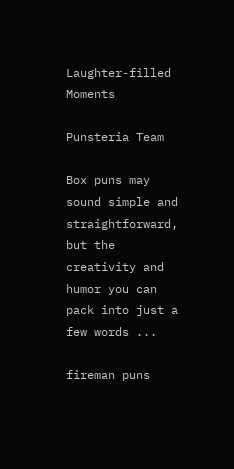Laughter-filled Moments

Punsteria Team

Box puns may sound simple and straightforward, but the creativity and humor you can pack into just a few words ...

fireman puns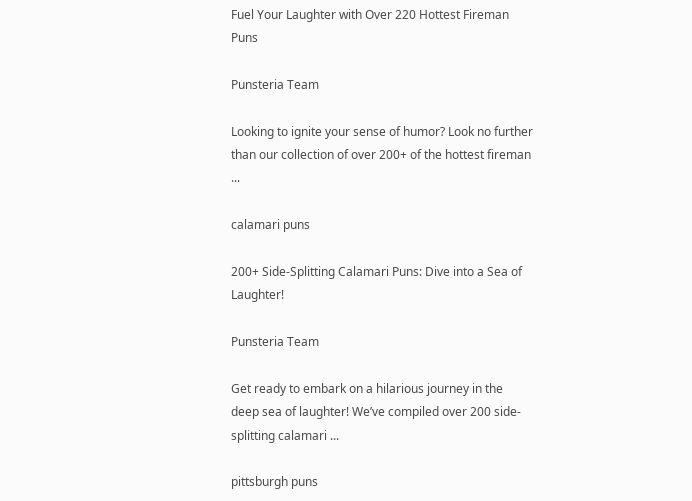Fuel Your Laughter with Over 220 Hottest Fireman Puns

Punsteria Team

Looking to ignite your sense of humor? Look no further than our collection of over 200+ of the hottest fireman ...

calamari puns

200+ Side-Splitting Calamari Puns: Dive into a Sea of Laughter!

Punsteria Team

Get ready to embark on a hilarious journey in the deep sea of laughter! We’ve compiled over 200 side-splitting calamari ...

pittsburgh puns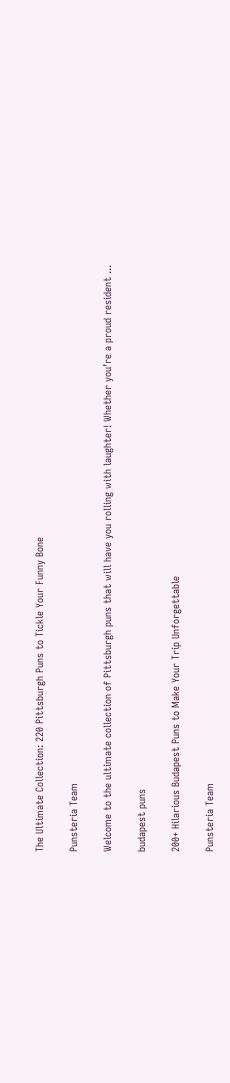The Ultimate Collection: 220 Pittsburgh Puns to Tickle Your Funny Bone

Punsteria Team

Welcome to the ultimate collection of Pittsburgh puns that will have you rolling with laughter! Whether you’re a proud resident ...

budapest puns

200+ Hilarious Budapest Puns to Make Your Trip Unforgettable

Punsteria Team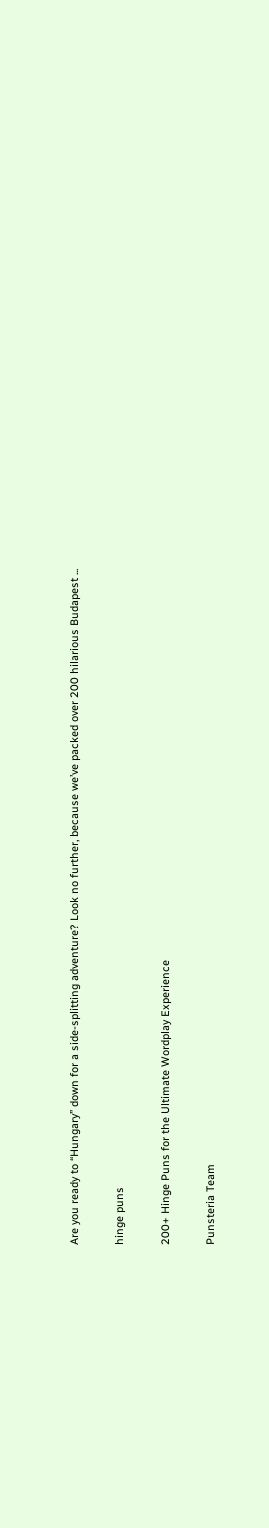Are you ready to “Hungary” down for a side-splitting adventure? Look no further, because we’ve packed over 200 hilarious Budapest ...

hinge puns

200+ Hinge Puns for the Ultimate Wordplay Experience

Punsteria Team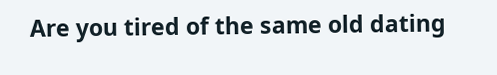Are you tired of the same old dating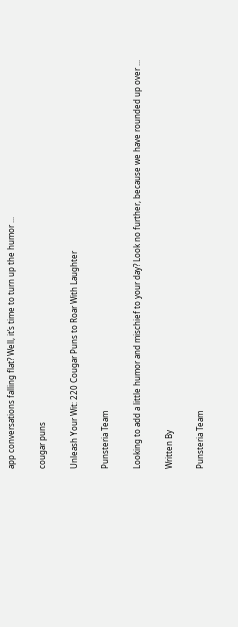app conversations falling flat? Well, it’s time to turn up the humor ...

cougar puns

Unleash Your Wit: 220 Cougar Puns to Roar With Laughter

Punsteria Team

Looking to add a little humor and mischief to your day? Look no further, because we have rounded up over ...

Written By

Punsteria Team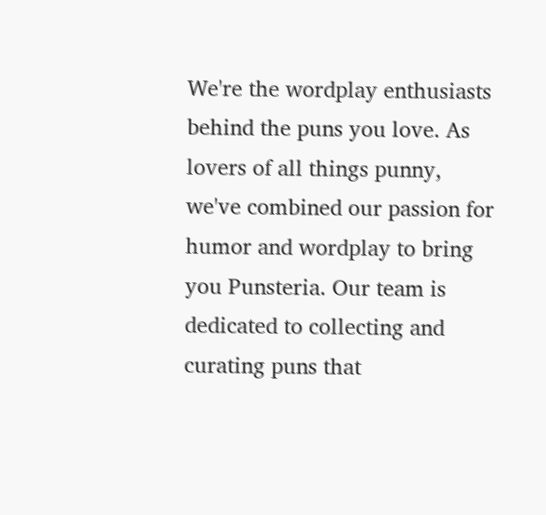We're the wordplay enthusiasts behind the puns you love. As lovers of all things punny, we've combined our passion for humor and wordplay to bring you Punsteria. Our team is dedicated to collecting and curating puns that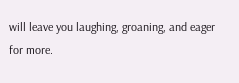will leave you laughing, groaning, and eager for more.